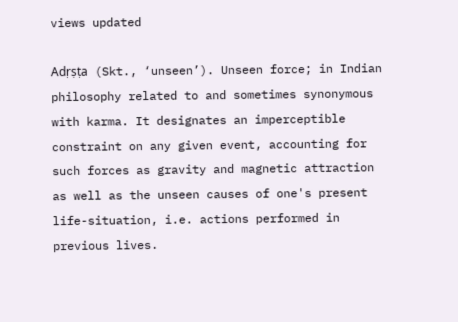views updated

Adṛṣṭa (Skt., ‘unseen’). Unseen force; in Indian philosophy related to and sometimes synonymous with karma. It designates an imperceptible constraint on any given event, accounting for such forces as gravity and magnetic attraction as well as the unseen causes of one's present life-situation, i.e. actions performed in previous lives.